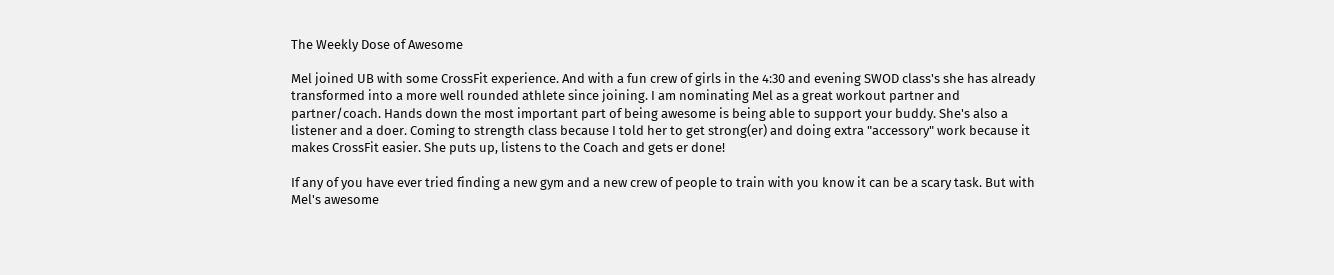The Weekly Dose of Awesome

Mel joined UB with some CrossFit experience. And with a fun crew of girls in the 4:30 and evening SWOD class's she has already transformed into a more well rounded athlete since joining. I am nominating Mel as a great workout partner and partner/coach. Hands down the most important part of being awesome is being able to support your buddy. She's also a listener and a doer. Coming to strength class because I told her to get strong(er) and doing extra "accessory" work because it makes CrossFit easier. She puts up, listens to the Coach and gets er done!

If any of you have ever tried finding a new gym and a new crew of people to train with you know it can be a scary task. But with Mel's awesome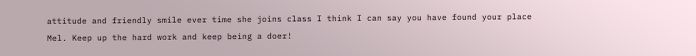attitude and friendly smile ever time she joins class I think I can say you have found your place Mel. Keep up the hard work and keep being a doer!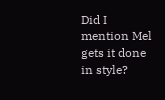Did I mention Mel gets it done in style?